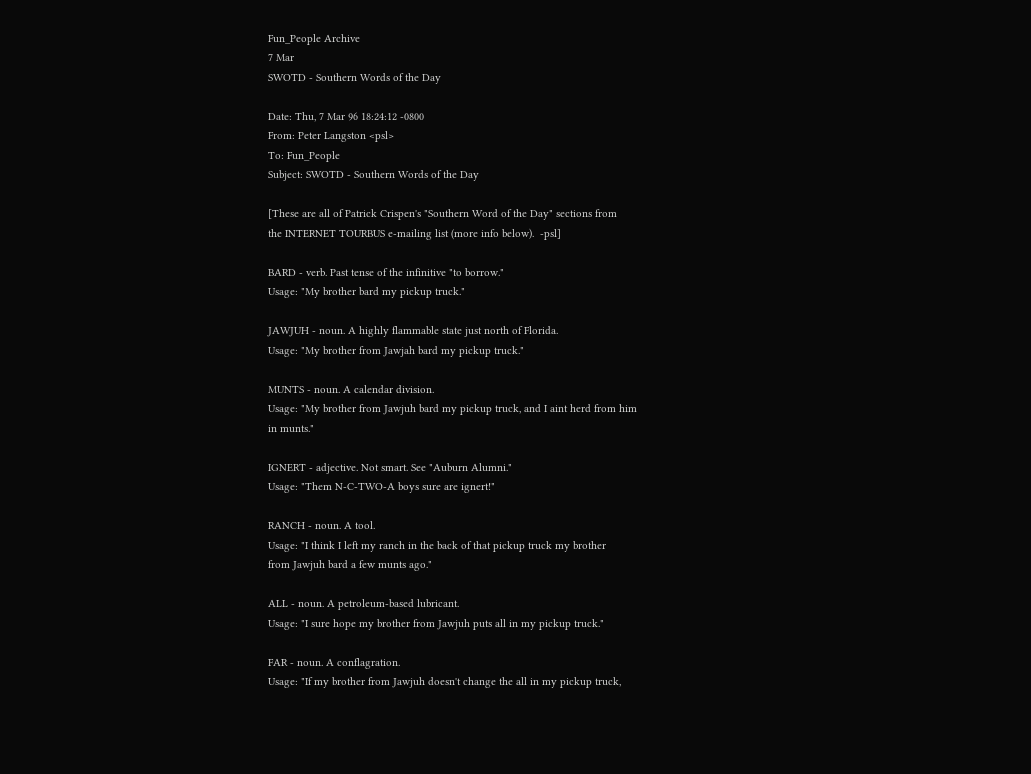Fun_People Archive
7 Mar
SWOTD - Southern Words of the Day

Date: Thu, 7 Mar 96 18:24:12 -0800
From: Peter Langston <psl>
To: Fun_People
Subject: SWOTD - Southern Words of the Day

[These are all of Patrick Crispen's "Southern Word of the Day" sections from
the INTERNET TOURBUS e-mailing list (more info below).  -psl]

BARD - verb. Past tense of the infinitive "to borrow."
Usage: "My brother bard my pickup truck."

JAWJUH - noun. A highly flammable state just north of Florida.
Usage: "My brother from Jawjah bard my pickup truck."

MUNTS - noun. A calendar division.
Usage: "My brother from Jawjuh bard my pickup truck, and I aint herd from him
in munts."

IGNERT - adjective. Not smart. See "Auburn Alumni."
Usage: "Them N-C-TWO-A boys sure are ignert!"

RANCH - noun. A tool.
Usage: "I think I left my ranch in the back of that pickup truck my brother
from Jawjuh bard a few munts ago."

ALL - noun. A petroleum-based lubricant.
Usage: "I sure hope my brother from Jawjuh puts all in my pickup truck."

FAR - noun. A conflagration.
Usage: "If my brother from Jawjuh doesn't change the all in my pickup truck,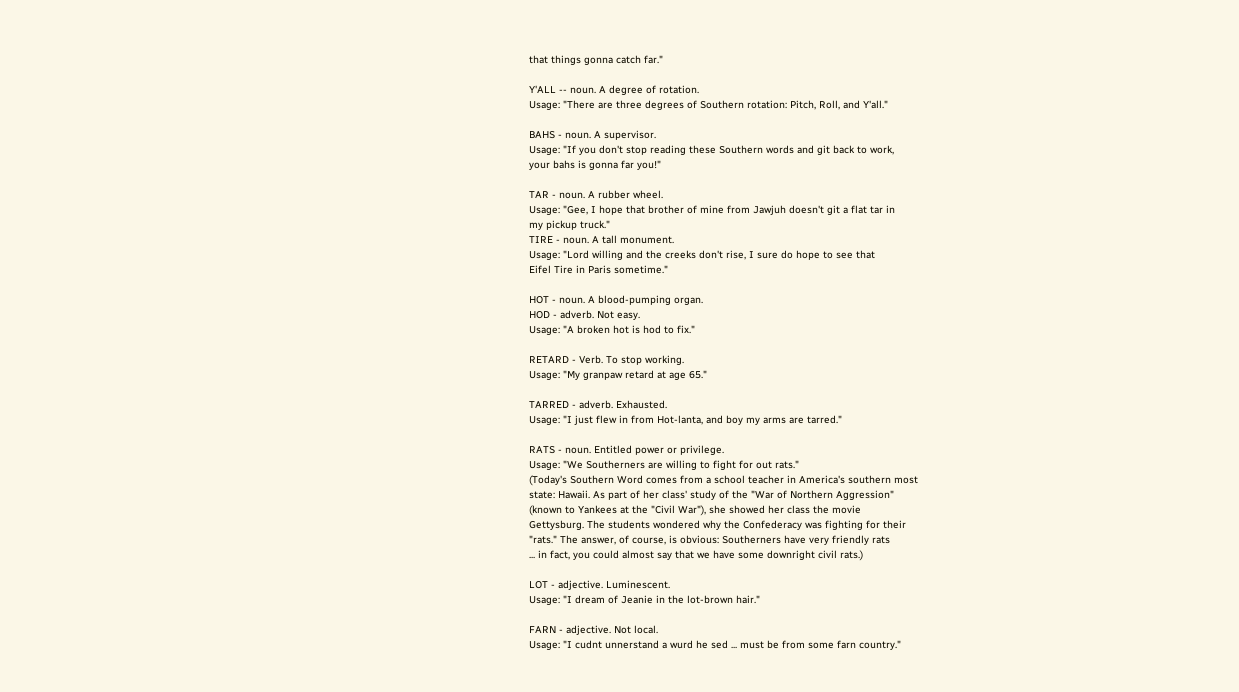that things gonna catch far."

Y'ALL -- noun. A degree of rotation.
Usage: "There are three degrees of Southern rotation: Pitch, Roll, and Y'all."

BAHS - noun. A supervisor.
Usage: "If you don't stop reading these Southern words and git back to work,
your bahs is gonna far you!"

TAR - noun. A rubber wheel.
Usage: "Gee, I hope that brother of mine from Jawjuh doesn't git a flat tar in
my pickup truck."
TIRE - noun. A tall monument.
Usage: "Lord willing and the creeks don't rise, I sure do hope to see that
Eifel Tire in Paris sometime."

HOT - noun. A blood-pumping organ.
HOD - adverb. Not easy.
Usage: "A broken hot is hod to fix."

RETARD - Verb. To stop working.
Usage: "My granpaw retard at age 65."

TARRED - adverb. Exhausted.
Usage: "I just flew in from Hot-lanta, and boy my arms are tarred."

RATS - noun. Entitled power or privilege.
Usage: "We Southerners are willing to fight for out rats."
(Today's Southern Word comes from a school teacher in America's southern most
state: Hawaii. As part of her class' study of the "War of Northern Aggression"
(known to Yankees at the "Civil War"), she showed her class the movie
Gettysburg. The students wondered why the Confederacy was fighting for their
"rats." The answer, of course, is obvious: Southerners have very friendly rats
... in fact, you could almost say that we have some downright civil rats.)

LOT - adjective. Luminescent.
Usage: "I dream of Jeanie in the lot-brown hair."

FARN - adjective. Not local.
Usage: "I cudnt unnerstand a wurd he sed ... must be from some farn country."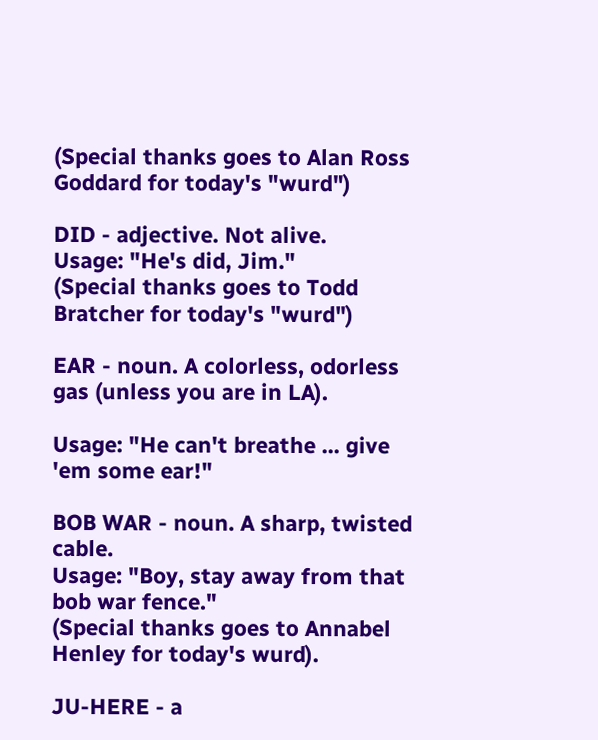(Special thanks goes to Alan Ross Goddard for today's "wurd")

DID - adjective. Not alive.
Usage: "He's did, Jim."
(Special thanks goes to Todd Bratcher for today's "wurd")

EAR - noun. A colorless, odorless gas (unless you are in LA).

Usage: "He can't breathe ... give 'em some ear!"

BOB WAR - noun. A sharp, twisted cable.
Usage: "Boy, stay away from that bob war fence."
(Special thanks goes to Annabel Henley for today's wurd).

JU-HERE - a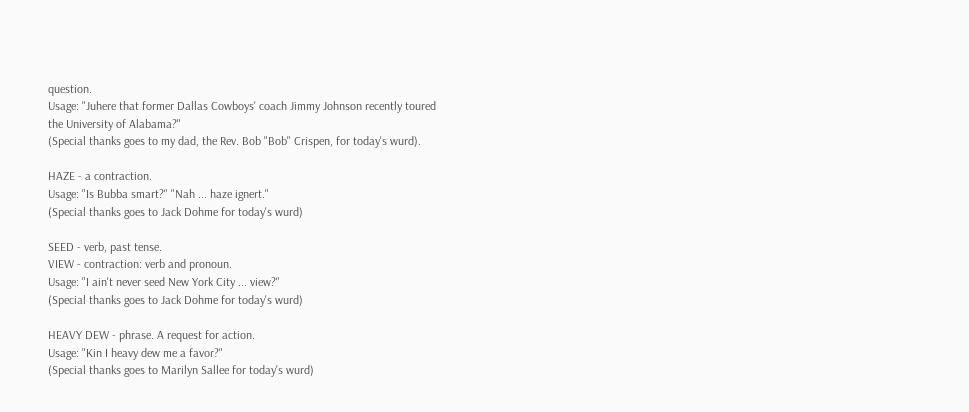question.
Usage: "Juhere that former Dallas Cowboys' coach Jimmy Johnson recently toured
the University of Alabama?"
(Special thanks goes to my dad, the Rev. Bob "Bob" Crispen, for today's wurd).

HAZE - a contraction.
Usage: "Is Bubba smart?" "Nah ... haze ignert."
(Special thanks goes to Jack Dohme for today's wurd)

SEED - verb, past tense.
VIEW - contraction: verb and pronoun.
Usage: "I ain't never seed New York City ... view?"
(Special thanks goes to Jack Dohme for today's wurd)

HEAVY DEW - phrase. A request for action.
Usage: "Kin I heavy dew me a favor?"
(Special thanks goes to Marilyn Sallee for today's wurd)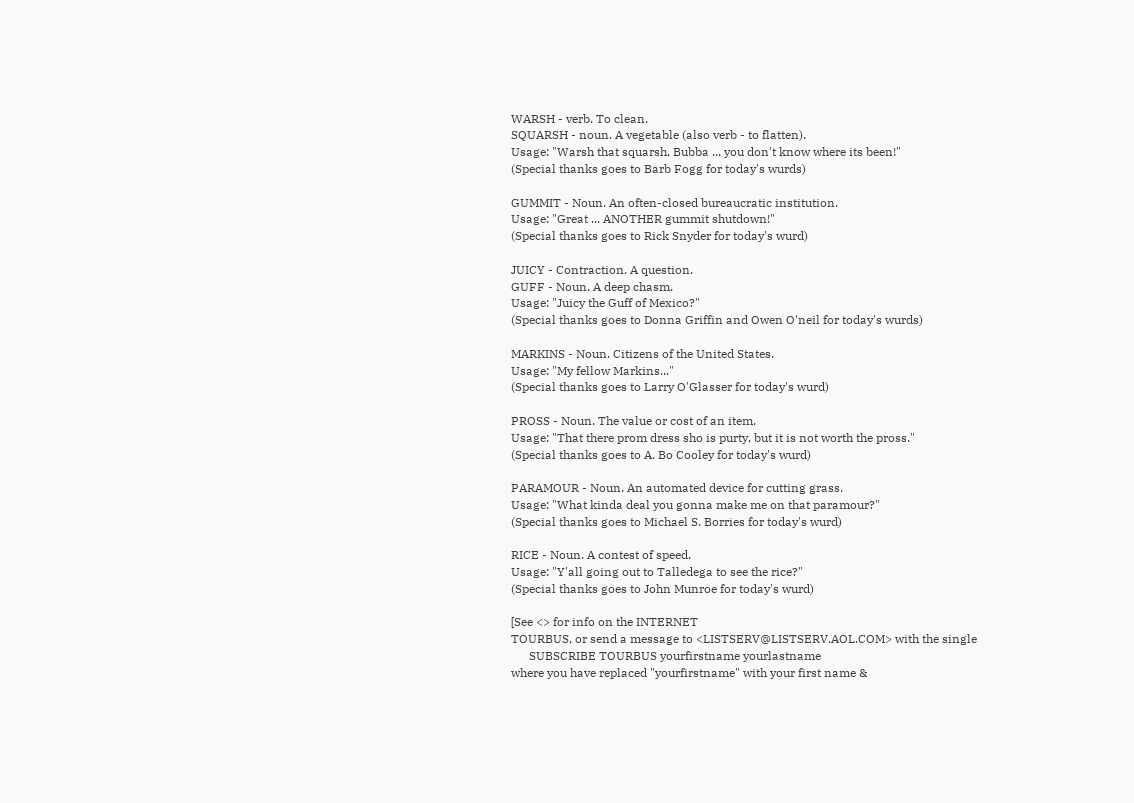WARSH - verb. To clean.
SQUARSH - noun. A vegetable (also verb - to flatten).
Usage: "Warsh that squarsh, Bubba ... you don't know where its been!"
(Special thanks goes to Barb Fogg for today's wurds)

GUMMIT - Noun. An often-closed bureaucratic institution.
Usage: "Great ... ANOTHER gummit shutdown!"
(Special thanks goes to Rick Snyder for today's wurd)

JUICY - Contraction. A question.
GUFF - Noun. A deep chasm.
Usage: "Juicy the Guff of Mexico?"
(Special thanks goes to Donna Griffin and Owen O'neil for today's wurds)

MARKINS - Noun. Citizens of the United States.
Usage: "My fellow Markins..."
(Special thanks goes to Larry O'Glasser for today's wurd)

PROSS - Noun. The value or cost of an item.
Usage: "That there prom dress sho is purty, but it is not worth the pross."
(Special thanks goes to A. Bo Cooley for today's wurd)

PARAMOUR - Noun. An automated device for cutting grass.
Usage: "What kinda deal you gonna make me on that paramour?"
(Special thanks goes to Michael S. Borries for today's wurd)

RICE - Noun. A contest of speed.
Usage: "Y'all going out to Talledega to see the rice?"
(Special thanks goes to John Munroe for today's wurd)

[See <> for info on the INTERNET
TOURBUS, or send a message to <LISTSERV@LISTSERV.AOL.COM> with the single
      SUBSCRIBE TOURBUS yourfirstname yourlastname
where you have replaced "yourfirstname" with your first name &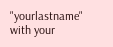"yourlastname"
with your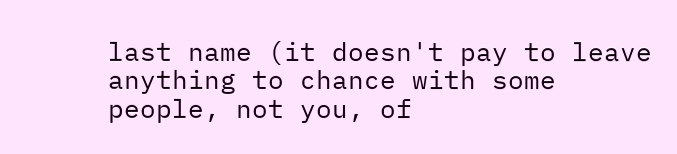last name (it doesn't pay to leave anything to chance with some
people, not you, of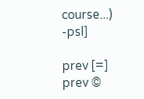course...)  -psl]

prev [=] prev ©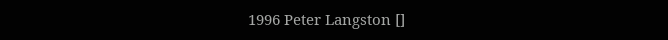1996 Peter Langston []